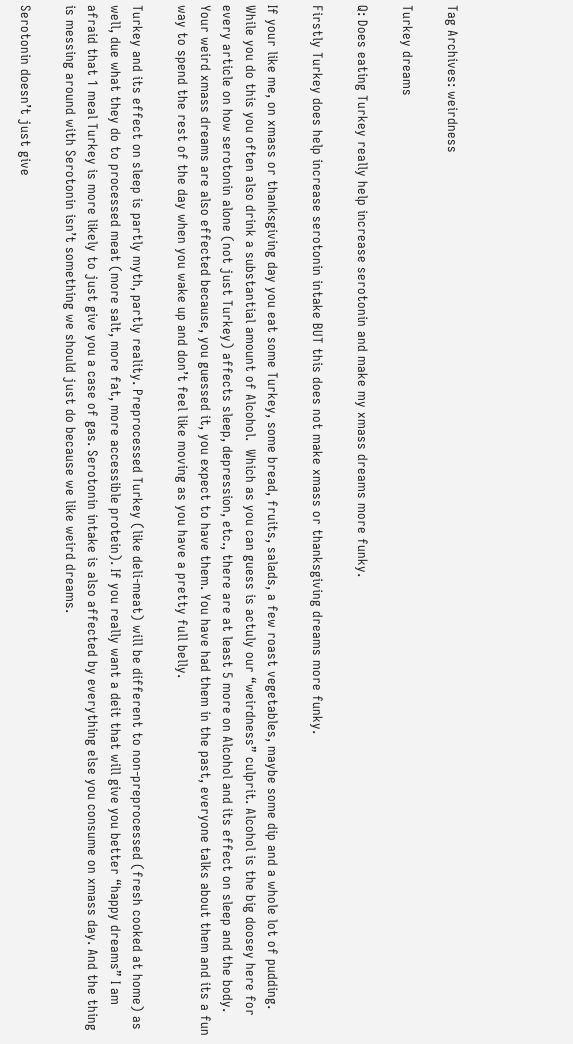Tag Archives: weirdness

Turkey dreams

Q: Does eating Turkey really help increase serotonin and make my xmass dreams more funky.

Firstly Turkey does help increase serotonin intake BUT this does not make xmass or thanksgiving dreams more funky.

If your like me, on xmass or thanksgiving day you eat some Turkey, some bread, fruits, salads, a few roast vegetables, maybe some dip and a whole lot of pudding. While you do this you often also drink a substantial amount of Alcohol.  Which as you can guess is actuly our “weirdness” culprit. Alcohol is the big doosey here for every article on how serotonin alone (not just Turkey) affects sleep, depression, etc., there are at least 5 more on Alcohol and its effect on sleep and the body. Your weird xmass dreams are also effected because, you guessed it, you expect to have them. You have had them in the past, everyone talks about them and its a fun way to spend the rest of the day when you wake up and don’t feel like moving as you have a pretty full belly.

Turkey and its effect on sleep is partly myth, partly reality. Preprocessed Turkey (like deli-meat) will be different to non-preprocessed (fresh cooked at home) as well, due what they do to processed meat (more salt, more fat, more accessible protein). If you really want a deit that will give you better “happy dreams” I am afraid that 1 meal Turkey is more likely to just give you a case of gas. Serotonin intake is also affected by everything else you consume on xmass day. And the thing is messing around with Serotonin isn’t something we should just do because we like weird dreams.

Serotonin doesn’t just give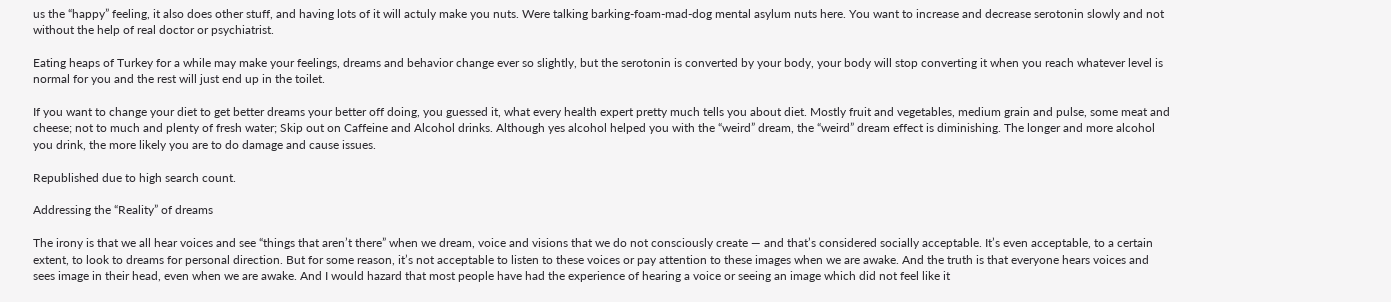us the “happy” feeling, it also does other stuff, and having lots of it will actuly make you nuts. Were talking barking-foam-mad-dog mental asylum nuts here. You want to increase and decrease serotonin slowly and not without the help of real doctor or psychiatrist.

Eating heaps of Turkey for a while may make your feelings, dreams and behavior change ever so slightly, but the serotonin is converted by your body, your body will stop converting it when you reach whatever level is normal for you and the rest will just end up in the toilet.

If you want to change your diet to get better dreams your better off doing, you guessed it, what every health expert pretty much tells you about diet. Mostly fruit and vegetables, medium grain and pulse, some meat and cheese; not to much and plenty of fresh water; Skip out on Caffeine and Alcohol drinks. Although yes alcohol helped you with the “weird” dream, the “weird” dream effect is diminishing. The longer and more alcohol you drink, the more likely you are to do damage and cause issues.

Republished due to high search count.

Addressing the “Reality” of dreams

The irony is that we all hear voices and see “things that aren’t there” when we dream, voice and visions that we do not consciously create — and that’s considered socially acceptable. It’s even acceptable, to a certain extent, to look to dreams for personal direction. But for some reason, it’s not acceptable to listen to these voices or pay attention to these images when we are awake. And the truth is that everyone hears voices and sees image in their head, even when we are awake. And I would hazard that most people have had the experience of hearing a voice or seeing an image which did not feel like it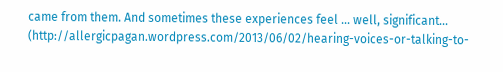came from them. And sometimes these experiences feel … well, significant… (http://allergicpagan.wordpress.com/2013/06/02/hearing-voices-or-talking-to-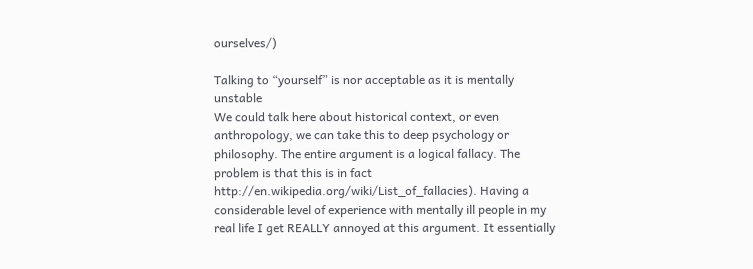ourselves/)

Talking to “yourself” is nor acceptable as it is mentally unstable
We could talk here about historical context, or even anthropology, we can take this to deep psychology or philosophy. The entire argument is a logical fallacy. The problem is that this is in fact http://en.wikipedia.org/wiki/List_of_fallacies). Having a considerable level of experience with mentally ill people in my real life I get REALLY annoyed at this argument. It essentially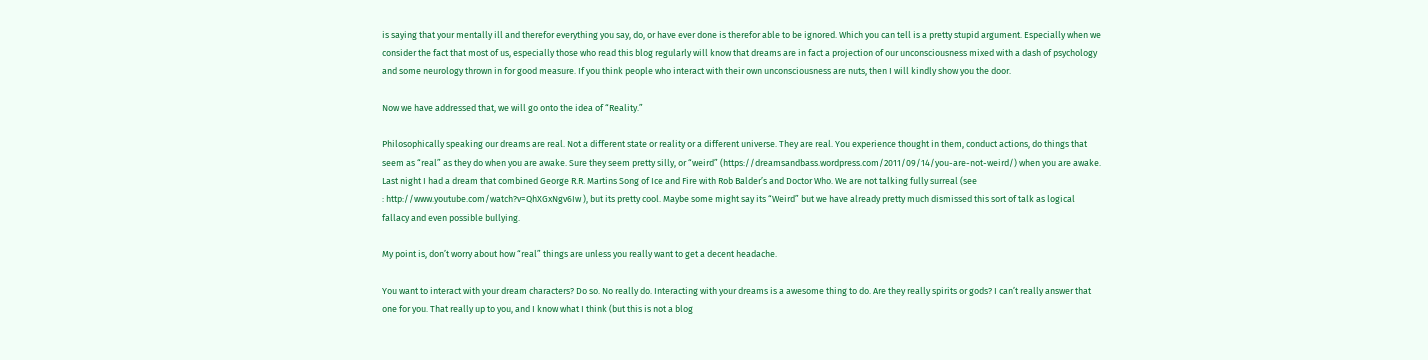is saying that your mentally ill and therefor everything you say, do, or have ever done is therefor able to be ignored. Which you can tell is a pretty stupid argument. Especially when we consider the fact that most of us, especially those who read this blog regularly will know that dreams are in fact a projection of our unconsciousness mixed with a dash of psychology and some neurology thrown in for good measure. If you think people who interact with their own unconsciousness are nuts, then I will kindly show you the door.

Now we have addressed that, we will go onto the idea of “Reality.”

Philosophically speaking our dreams are real. Not a different state or reality or a different universe. They are real. You experience thought in them, conduct actions, do things that seem as “real” as they do when you are awake. Sure they seem pretty silly, or “weird” (https://dreamsandbass.wordpress.com/2011/09/14/you-are-not-weird/) when you are awake. Last night I had a dream that combined George R.R. Martins Song of Ice and Fire with Rob Balder’s and Doctor Who. We are not talking fully surreal (see
: http://www.youtube.com/watch?v=QhXGxNgv6Iw ), but its pretty cool. Maybe some might say its “Weird” but we have already pretty much dismissed this sort of talk as logical fallacy and even possible bullying.

My point is, don’t worry about how “real” things are unless you really want to get a decent headache.

You want to interact with your dream characters? Do so. No really do. Interacting with your dreams is a awesome thing to do. Are they really spirits or gods? I can’t really answer that one for you. That really up to you, and I know what I think (but this is not a blog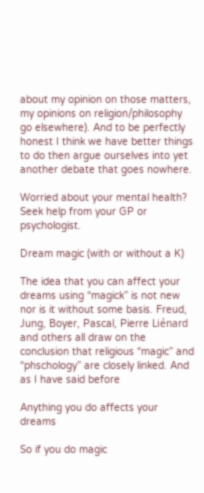about my opinion on those matters, my opinions on religion/philosophy go elsewhere). And to be perfectly honest I think we have better things to do then argue ourselves into yet another debate that goes nowhere.

Worried about your mental health? Seek help from your GP or psychologist.

Dream magic (with or without a K)

The idea that you can affect your dreams using “magick” is not new nor is it without some basis. Freud, Jung, Boyer, Pascal, Pierre Liénard and others all draw on the conclusion that religious “magic” and “phschology” are closely linked. And as I have said before

Anything you do affects your dreams

So if you do magic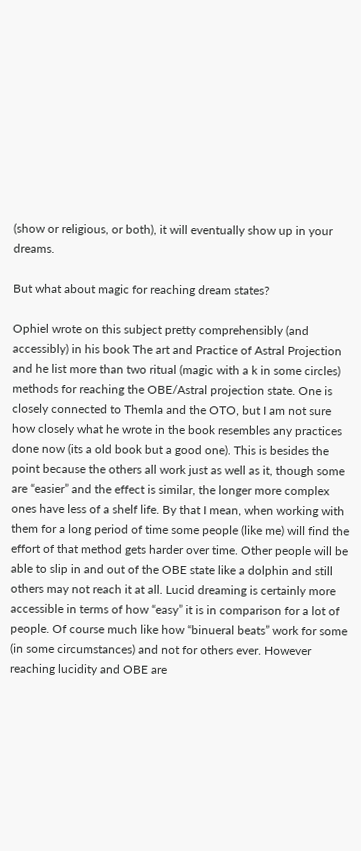(show or religious, or both), it will eventually show up in your dreams.

But what about magic for reaching dream states?

Ophiel wrote on this subject pretty comprehensibly (and accessibly) in his book The art and Practice of Astral Projection and he list more than two ritual (magic with a k in some circles) methods for reaching the OBE/Astral projection state. One is closely connected to Themla and the OTO, but I am not sure how closely what he wrote in the book resembles any practices done now (its a old book but a good one). This is besides the point because the others all work just as well as it, though some are “easier” and the effect is similar, the longer more complex ones have less of a shelf life. By that I mean, when working with them for a long period of time some people (like me) will find the effort of that method gets harder over time. Other people will be able to slip in and out of the OBE state like a dolphin and still others may not reach it at all. Lucid dreaming is certainly more accessible in terms of how “easy” it is in comparison for a lot of people. Of course much like how “binueral beats” work for some (in some circumstances) and not for others ever. However reaching lucidity and OBE are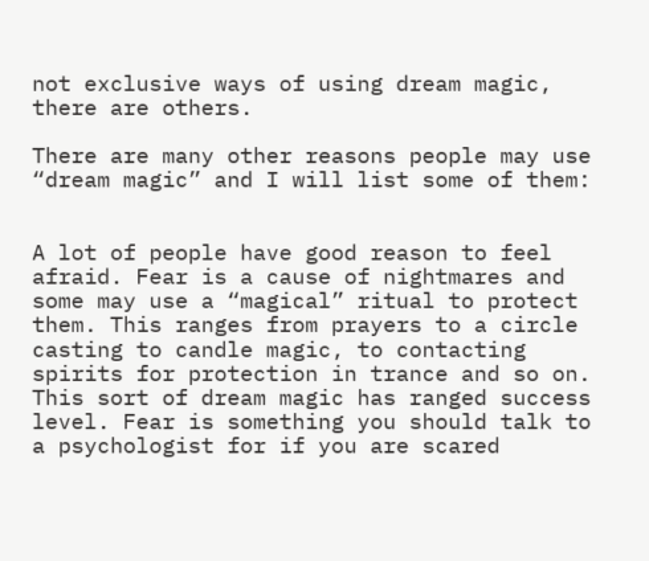not exclusive ways of using dream magic, there are others.

There are many other reasons people may use “dream magic” and I will list some of them:


A lot of people have good reason to feel afraid. Fear is a cause of nightmares and some may use a “magical” ritual to protect them. This ranges from prayers to a circle casting to candle magic, to contacting spirits for protection in trance and so on. This sort of dream magic has ranged success level. Fear is something you should talk to a psychologist for if you are scared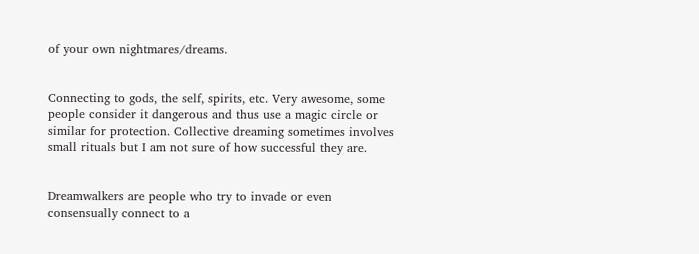of your own nightmares/dreams.


Connecting to gods, the self, spirits, etc. Very awesome, some people consider it dangerous and thus use a magic circle or similar for protection. Collective dreaming sometimes involves small rituals but I am not sure of how successful they are.


Dreamwalkers are people who try to invade or even consensually connect to a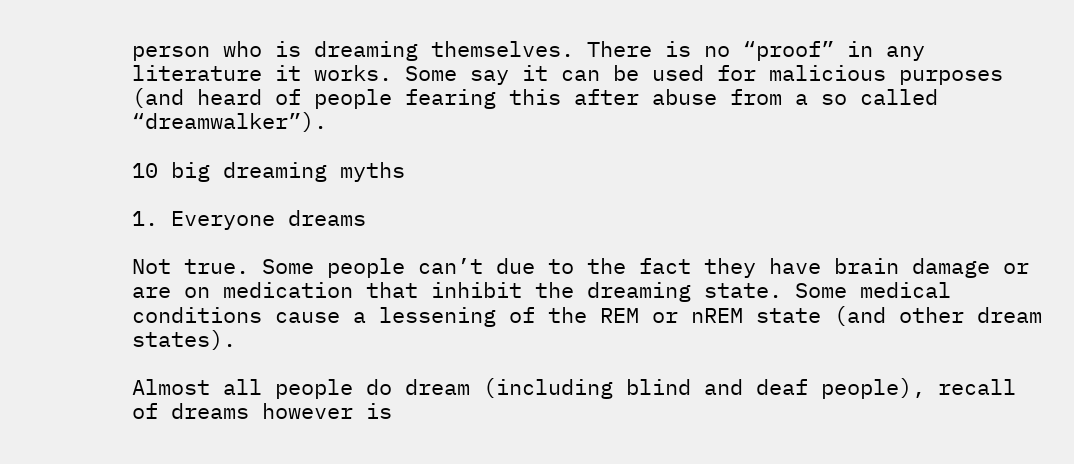person who is dreaming themselves. There is no “proof” in any literature it works. Some say it can be used for malicious purposes (and heard of people fearing this after abuse from a so called “dreamwalker”).

10 big dreaming myths

1. Everyone dreams

Not true. Some people can’t due to the fact they have brain damage or are on medication that inhibit the dreaming state. Some medical conditions cause a lessening of the REM or nREM state (and other dream states).

Almost all people do dream (including blind and deaf people), recall of dreams however is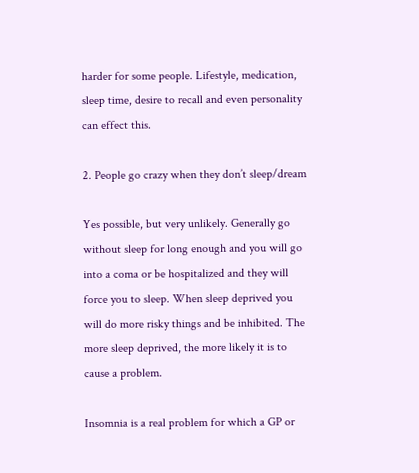harder for some people. Lifestyle, medication, sleep time, desire to recall and even personality can effect this.

2. People go crazy when they don’t sleep/dream

Yes possible, but very unlikely. Generally go without sleep for long enough and you will go into a coma or be hospitalized and they will force you to sleep. When sleep deprived you will do more risky things and be inhibited. The more sleep deprived, the more likely it is to cause a problem.

Insomnia is a real problem for which a GP or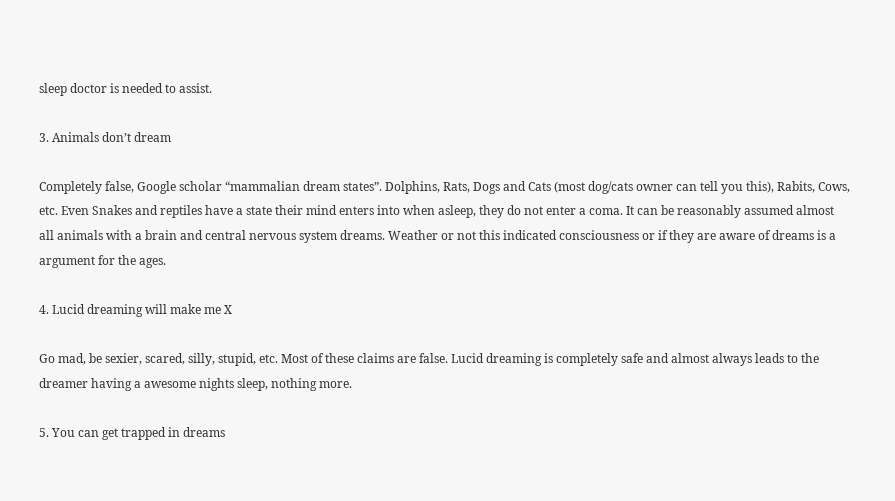sleep doctor is needed to assist.

3. Animals don’t dream

Completely false, Google scholar “mammalian dream states”. Dolphins, Rats, Dogs and Cats (most dog/cats owner can tell you this), Rabits, Cows, etc. Even Snakes and reptiles have a state their mind enters into when asleep, they do not enter a coma. It can be reasonably assumed almost all animals with a brain and central nervous system dreams. Weather or not this indicated consciousness or if they are aware of dreams is a argument for the ages.

4. Lucid dreaming will make me X

Go mad, be sexier, scared, silly, stupid, etc. Most of these claims are false. Lucid dreaming is completely safe and almost always leads to the dreamer having a awesome nights sleep, nothing more.

5. You can get trapped in dreams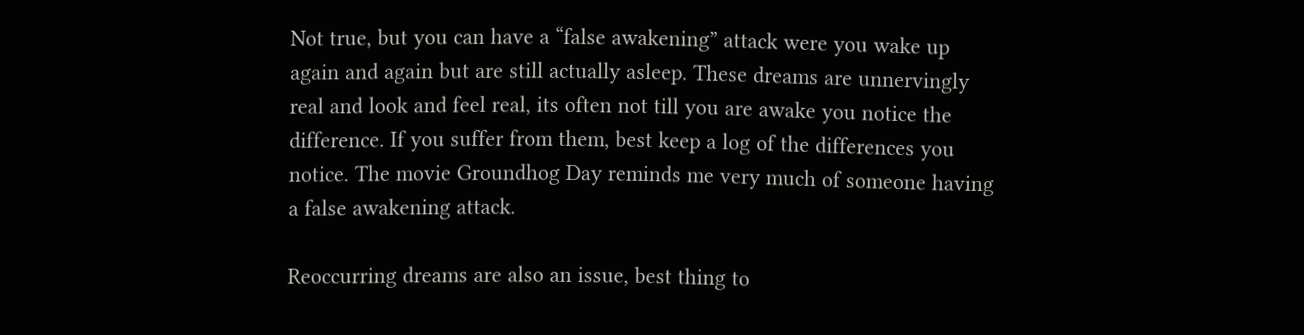Not true, but you can have a “false awakening” attack were you wake up again and again but are still actually asleep. These dreams are unnervingly real and look and feel real, its often not till you are awake you notice the difference. If you suffer from them, best keep a log of the differences you notice. The movie Groundhog Day reminds me very much of someone having a false awakening attack.

Reoccurring dreams are also an issue, best thing to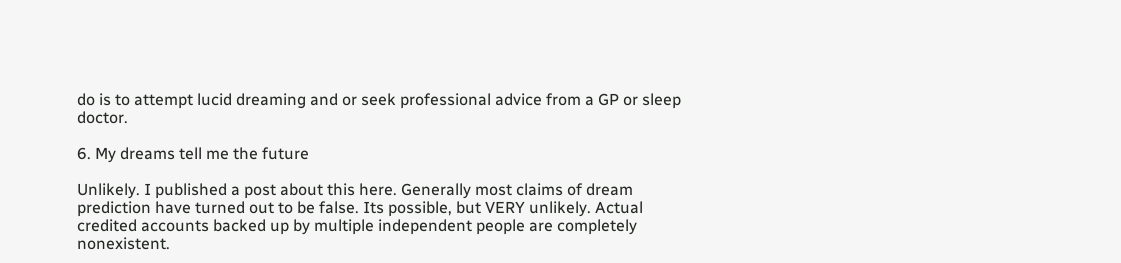do is to attempt lucid dreaming and or seek professional advice from a GP or sleep doctor.

6. My dreams tell me the future

Unlikely. I published a post about this here. Generally most claims of dream prediction have turned out to be false. Its possible, but VERY unlikely. Actual credited accounts backed up by multiple independent people are completely nonexistent.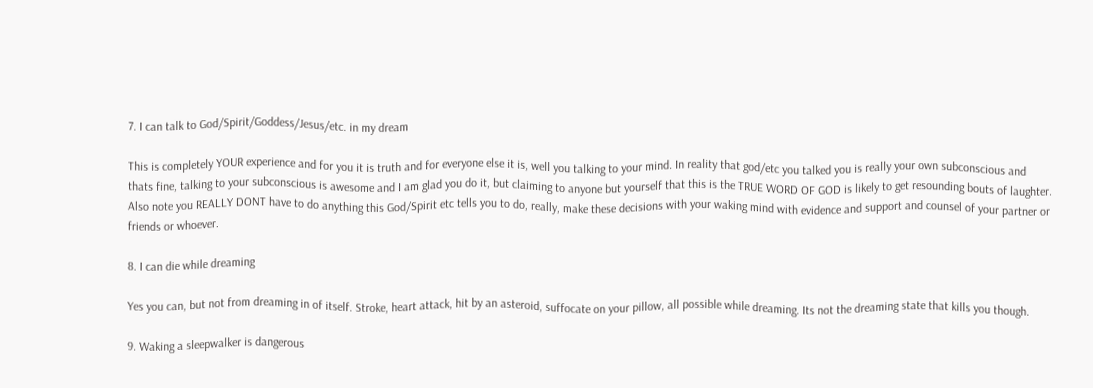7. I can talk to God/Spirit/Goddess/Jesus/etc. in my dream

This is completely YOUR experience and for you it is truth and for everyone else it is, well you talking to your mind. In reality that god/etc you talked you is really your own subconscious and thats fine, talking to your subconscious is awesome and I am glad you do it, but claiming to anyone but yourself that this is the TRUE WORD OF GOD is likely to get resounding bouts of laughter. Also note you REALLY DONT have to do anything this God/Spirit etc tells you to do, really, make these decisions with your waking mind with evidence and support and counsel of your partner or friends or whoever.

8. I can die while dreaming

Yes you can, but not from dreaming in of itself. Stroke, heart attack, hit by an asteroid, suffocate on your pillow, all possible while dreaming. Its not the dreaming state that kills you though.

9. Waking a sleepwalker is dangerous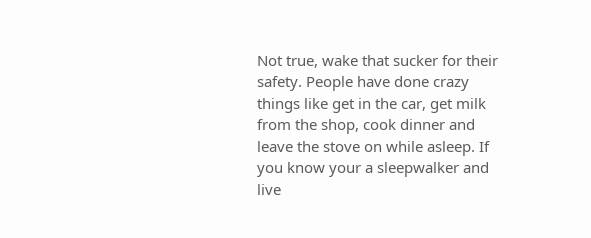Not true, wake that sucker for their safety. People have done crazy things like get in the car, get milk from the shop, cook dinner and leave the stove on while asleep. If you know your a sleepwalker and live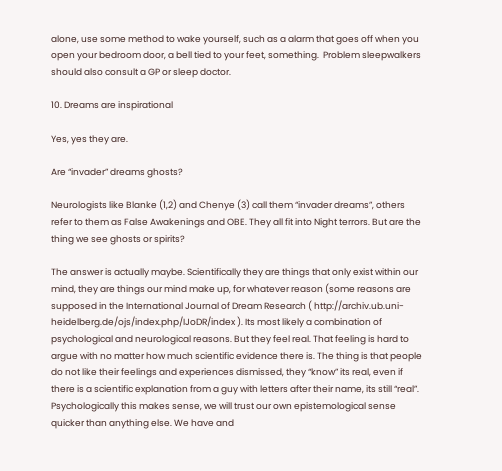alone, use some method to wake yourself, such as a alarm that goes off when you open your bedroom door, a bell tied to your feet, something.  Problem sleepwalkers should also consult a GP or sleep doctor.

10. Dreams are inspirational

Yes, yes they are.

Are “invader” dreams ghosts?

Neurologists like Blanke (1,2) and Chenye (3) call them “invader dreams”, others refer to them as False Awakenings and OBE. They all fit into Night terrors. But are the thing we see ghosts or spirits?

The answer is actually maybe. Scientifically they are things that only exist within our mind, they are things our mind make up, for whatever reason (some reasons are supposed in the International Journal of Dream Research ( http://archiv.ub.uni-heidelberg.de/ojs/index.php/IJoDR/index ). Its most likely a combination of psychological and neurological reasons. But they feel real. That feeling is hard to argue with no matter how much scientific evidence there is. The thing is that people do not like their feelings and experiences dismissed, they “know” its real, even if there is a scientific explanation from a guy with letters after their name, its still “real”. Psychologically this makes sense, we will trust our own epistemological sense quicker than anything else. We have and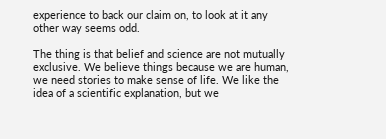experience to back our claim on, to look at it any other way seems odd.

The thing is that belief and science are not mutually exclusive. We believe things because we are human, we need stories to make sense of life. We like the idea of a scientific explanation, but we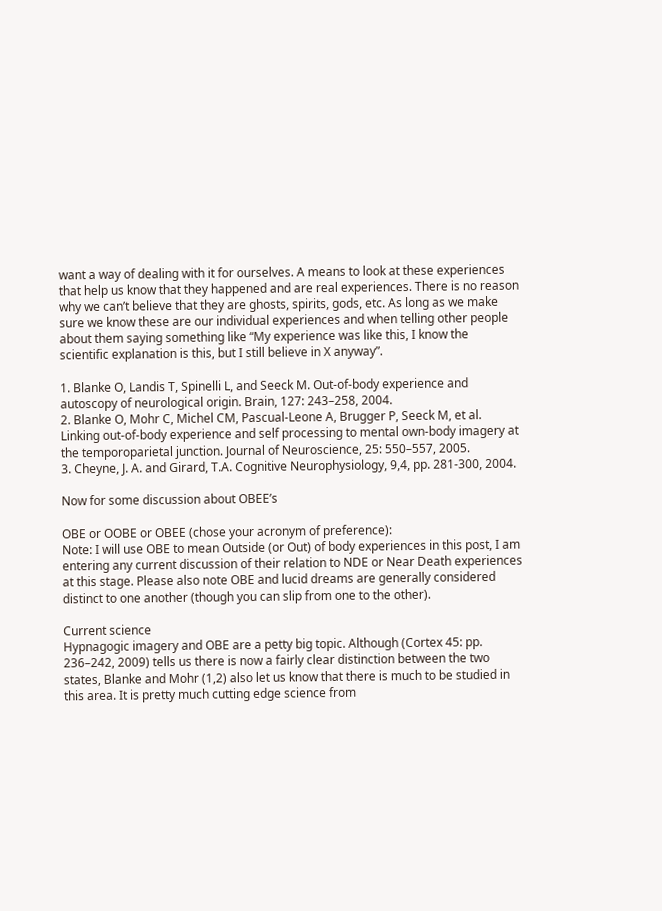want a way of dealing with it for ourselves. A means to look at these experiences that help us know that they happened and are real experiences. There is no reason why we can’t believe that they are ghosts, spirits, gods, etc. As long as we make sure we know these are our individual experiences and when telling other people about them saying something like “My experience was like this, I know the scientific explanation is this, but I still believe in X anyway”.

1. Blanke O, Landis T, Spinelli L, and Seeck M. Out-of-body experience and autoscopy of neurological origin. Brain, 127: 243–258, 2004.
2. Blanke O, Mohr C, Michel CM, Pascual-Leone A, Brugger P, Seeck M, et al. Linking out-of-body experience and self processing to mental own-body imagery at the temporoparietal junction. Journal of Neuroscience, 25: 550–557, 2005.
3. Cheyne, J. A. and Girard, T.A. Cognitive Neurophysiology, 9,4, pp. 281-300, 2004.

Now for some discussion about OBEE’s

OBE or OOBE or OBEE (chose your acronym of preference):
Note: I will use OBE to mean Outside (or Out) of body experiences in this post, I am entering any current discussion of their relation to NDE or Near Death experiences at this stage. Please also note OBE and lucid dreams are generally considered distinct to one another (though you can slip from one to the other).

Current science
Hypnagogic imagery and OBE are a petty big topic. Although (Cortex 45: pp. 236–242, 2009) tells us there is now a fairly clear distinction between the two states, Blanke and Mohr (1,2) also let us know that there is much to be studied in this area. It is pretty much cutting edge science from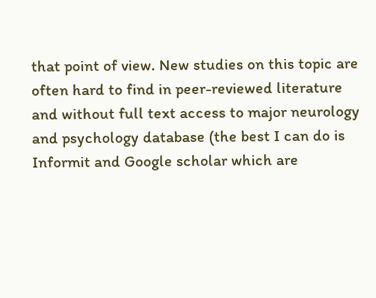that point of view. New studies on this topic are often hard to find in peer-reviewed literature and without full text access to major neurology and psychology database (the best I can do is Informit and Google scholar which are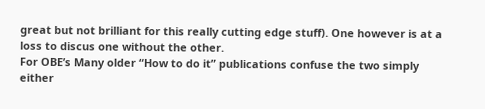great but not brilliant for this really cutting edge stuff). One however is at a loss to discus one without the other.
For OBE’s Many older “How to do it” publications confuse the two simply either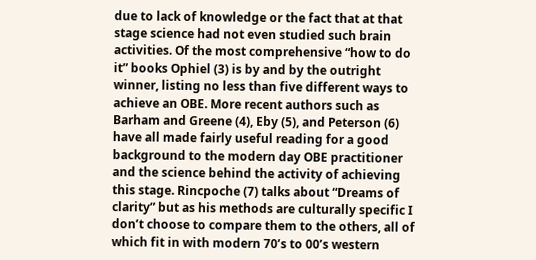due to lack of knowledge or the fact that at that stage science had not even studied such brain activities. Of the most comprehensive “how to do it” books Ophiel (3) is by and by the outright winner, listing no less than five different ways to achieve an OBE. More recent authors such as Barham and Greene (4), Eby (5), and Peterson (6) have all made fairly useful reading for a good background to the modern day OBE practitioner and the science behind the activity of achieving this stage. Rincpoche (7) talks about “Dreams of clarity” but as his methods are culturally specific I don’t choose to compare them to the others, all of which fit in with modern 70’s to 00’s western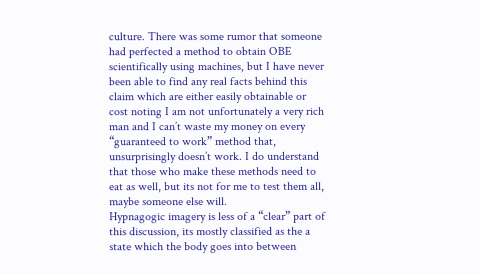culture. There was some rumor that someone had perfected a method to obtain OBE scientifically using machines, but I have never been able to find any real facts behind this claim which are either easily obtainable or cost noting I am not unfortunately a very rich man and I can’t waste my money on every “guaranteed to work” method that, unsurprisingly doesn’t work. I do understand that those who make these methods need to eat as well, but its not for me to test them all, maybe someone else will.
Hypnagogic imagery is less of a “clear” part of this discussion, its mostly classified as the a state which the body goes into between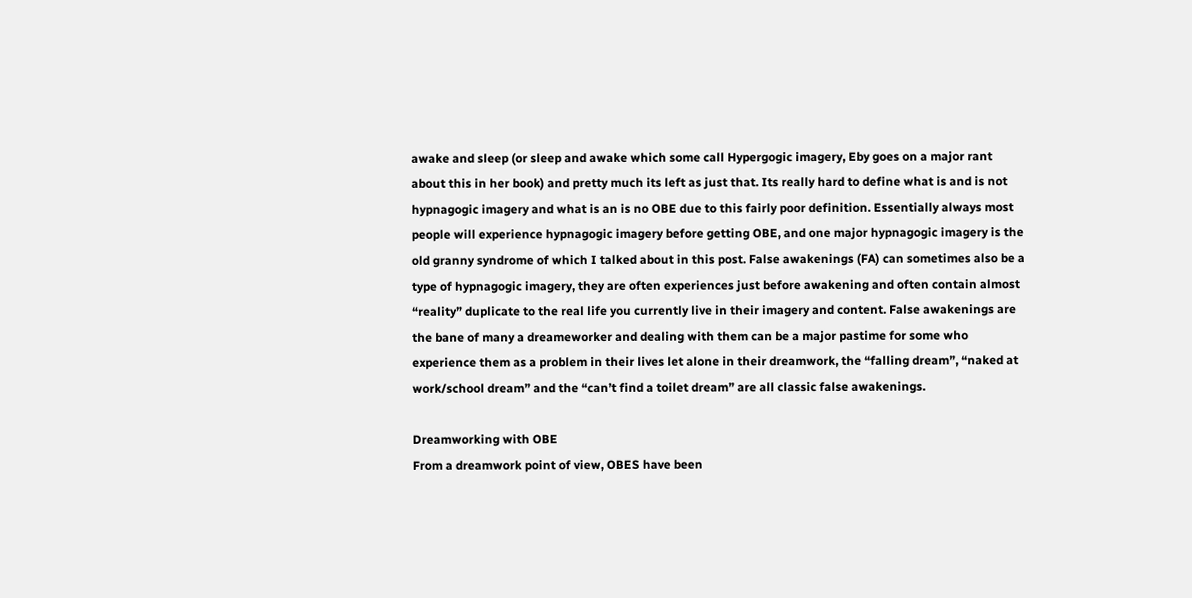awake and sleep (or sleep and awake which some call Hypergogic imagery, Eby goes on a major rant about this in her book) and pretty much its left as just that. Its really hard to define what is and is not hypnagogic imagery and what is an is no OBE due to this fairly poor definition. Essentially always most people will experience hypnagogic imagery before getting OBE, and one major hypnagogic imagery is the old granny syndrome of which I talked about in this post. False awakenings (FA) can sometimes also be a type of hypnagogic imagery, they are often experiences just before awakening and often contain almost “reality” duplicate to the real life you currently live in their imagery and content. False awakenings are the bane of many a dreameworker and dealing with them can be a major pastime for some who experience them as a problem in their lives let alone in their dreamwork, the “falling dream”, “naked at work/school dream” and the “can’t find a toilet dream” are all classic false awakenings.

Dreamworking with OBE
From a dreamwork point of view, OBES have been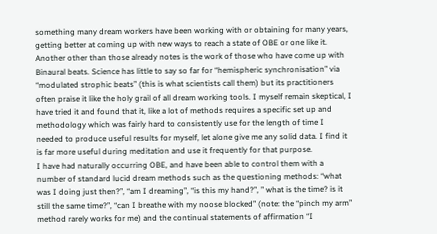something many dream workers have been working with or obtaining for many years, getting better at coming up with new ways to reach a state of OBE or one like it. Another other than those already notes is the work of those who have come up with Binaural beats. Science has little to say so far for “hemispheric synchronisation” via “modulated strophic beats” (this is what scientists call them) but its practitioners often praise it like the holy grail of all dream working tools. I myself remain skeptical, I have tried it and found that it, like a lot of methods requires a specific set up and methodology which was fairly hard to consistently use for the length of time I needed to produce useful results for myself, let alone give me any solid data. I find it is far more useful during meditation and use it frequently for that purpose.
I have had naturally occurring OBE, and have been able to control them with a number of standard lucid dream methods such as the questioning methods: “what was I doing just then?”, “am I dreaming”, “is this my hand?”, ” what is the time? is it still the same time?”, “can I breathe with my noose blocked” (note: the “pinch my arm” method rarely works for me) and the continual statements of affirmation “I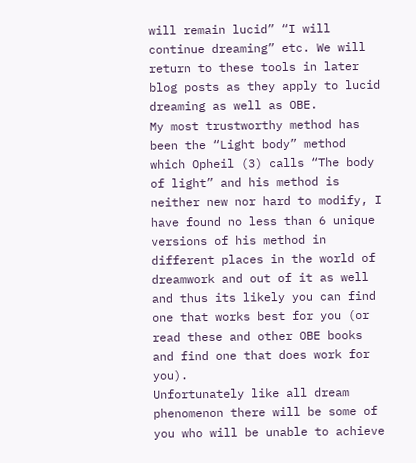will remain lucid” “I will continue dreaming” etc. We will return to these tools in later blog posts as they apply to lucid dreaming as well as OBE.
My most trustworthy method has been the “Light body” method which Opheil (3) calls “The body of light” and his method is neither new nor hard to modify, I have found no less than 6 unique versions of his method in different places in the world of dreamwork and out of it as well and thus its likely you can find one that works best for you (or read these and other OBE books and find one that does work for you).
Unfortunately like all dream phenomenon there will be some of you who will be unable to achieve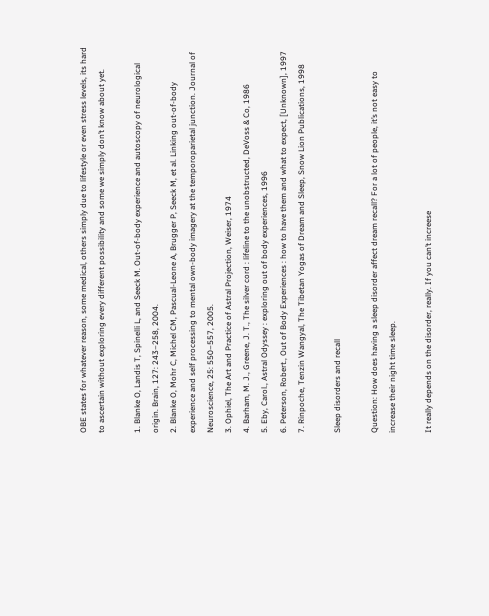OBE states for whatever reason, some medical, others simply due to lifestyle or even stress levels, its hard to ascertain without exploring every different possibility and some we simply don’t know about yet.

1. Blanke O, Landis T, Spinelli L, and Seeck M. Out-of-body experience and autoscopy of neurological origin. Brain, 127: 243–258, 2004.
2. Blanke O, Mohr C, Michel CM, Pascual-Leone A, Brugger P, Seeck M, et al. Linking out-of-body experience and self processing to mental own-body imagery at the temporoparietal junction. Journal of Neuroscience, 25: 550–557, 2005.
3. Ophiel, The Art and Practice of Astral Projection, Weiser, 1974
4. Barham, M. J., Greene, J. T., The silver cord : lifeline to the unobstructed, DeVoss & Co, 1986
5. Eby, Carol., Astral Odyssey : exploring out of body experiences, 1996
6. Peterson, Robert., Out of Body Experiences : how to have them and what to expect, [Unknown], 1997
7. Rinpoche, Tenzin Wangyal, The Tibetan Yogas of Dream and Sleep, Snow Lion Publications, 1998

Sleep disorders and recall

Question: How does having a sleep disorder affect dream recall? For a lot of people, it’s not easy to increase their night time sleep.

It really depends on the disorder, really. If you can’t increese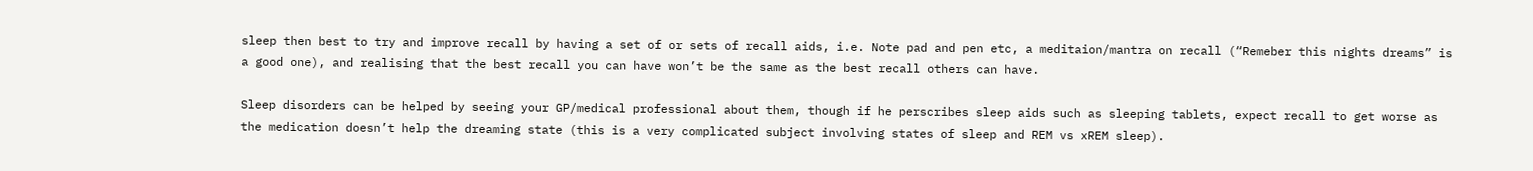sleep then best to try and improve recall by having a set of or sets of recall aids, i.e. Note pad and pen etc, a meditaion/mantra on recall (“Remeber this nights dreams” is a good one), and realising that the best recall you can have won’t be the same as the best recall others can have.

Sleep disorders can be helped by seeing your GP/medical professional about them, though if he perscribes sleep aids such as sleeping tablets, expect recall to get worse as the medication doesn’t help the dreaming state (this is a very complicated subject involving states of sleep and REM vs xREM sleep).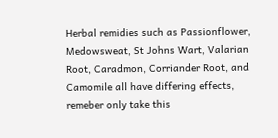Herbal remidies such as Passionflower, Medowsweat, St Johns Wart, Valarian Root, Caradmon, Corriander Root, and Camomile all have differing effects, remeber only take this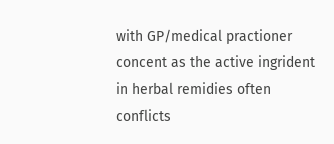with GP/medical practioner concent as the active ingrident in herbal remidies often conflicts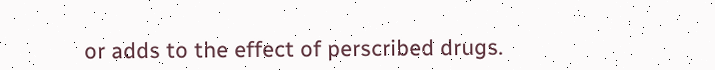or adds to the effect of perscribed drugs.